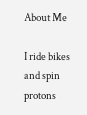About Me

I ride bikes and spin protons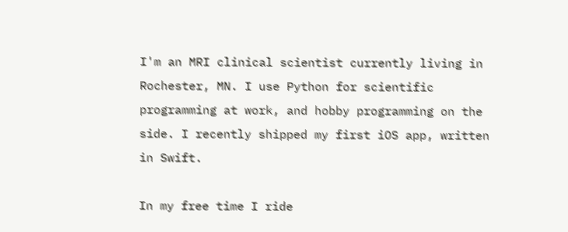I'm an MRI clinical scientist currently living in Rochester, MN. I use Python for scientific programming at work, and hobby programming on the side. I recently shipped my first iOS app, written in Swift.

In my free time I ride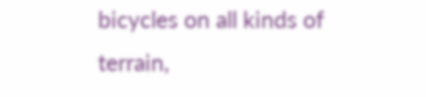bicycles on all kinds of terrain,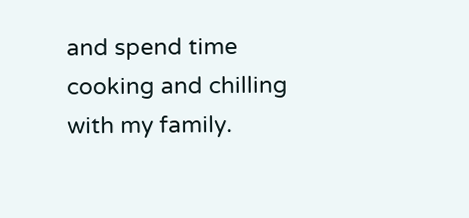and spend time cooking and chilling with my family.